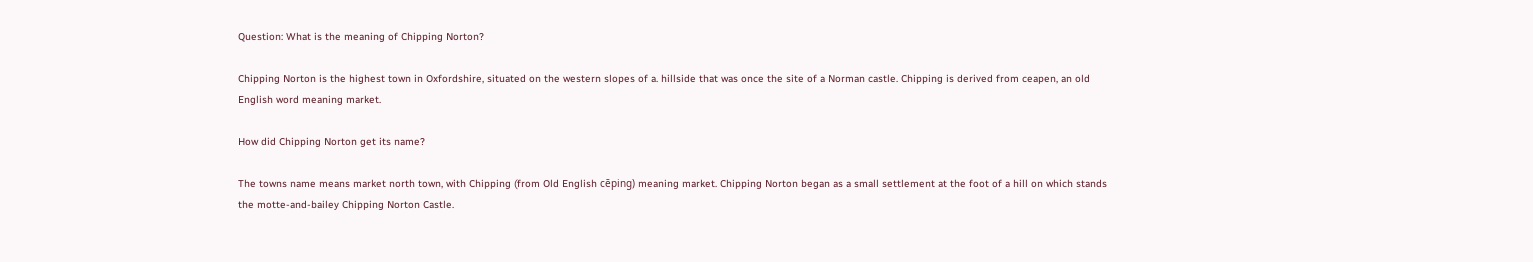Question: What is the meaning of Chipping Norton?

Chipping Norton is the highest town in Oxfordshire, situated on the western slopes of a. hillside that was once the site of a Norman castle. Chipping is derived from ceapen, an old English word meaning market.

How did Chipping Norton get its name?

The towns name means market north town, with Chipping (from Old English cēping) meaning market. Chipping Norton began as a small settlement at the foot of a hill on which stands the motte-and-bailey Chipping Norton Castle.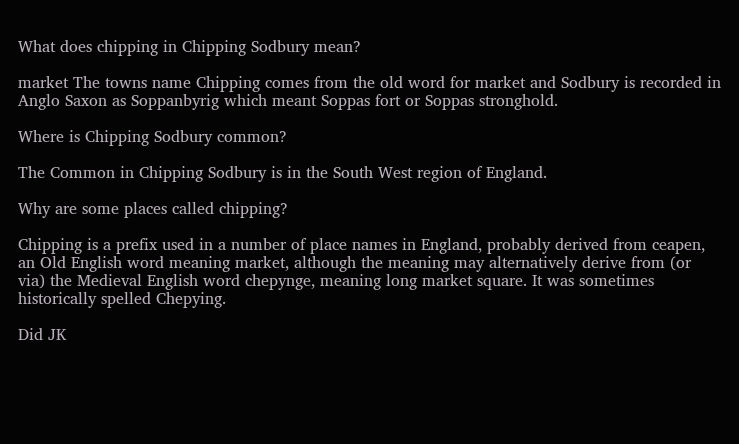What does chipping in Chipping Sodbury mean?

market The towns name Chipping comes from the old word for market and Sodbury is recorded in Anglo Saxon as Soppanbyrig which meant Soppas fort or Soppas stronghold.

Where is Chipping Sodbury common?

The Common in Chipping Sodbury is in the South West region of England.

Why are some places called chipping?

Chipping is a prefix used in a number of place names in England, probably derived from ceapen, an Old English word meaning market, although the meaning may alternatively derive from (or via) the Medieval English word chepynge, meaning long market square. It was sometimes historically spelled Chepying.

Did JK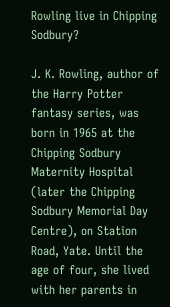Rowling live in Chipping Sodbury?

J. K. Rowling, author of the Harry Potter fantasy series, was born in 1965 at the Chipping Sodbury Maternity Hospital (later the Chipping Sodbury Memorial Day Centre), on Station Road, Yate. Until the age of four, she lived with her parents in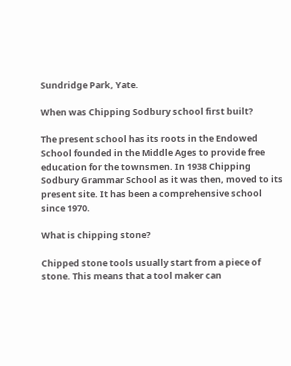Sundridge Park, Yate.

When was Chipping Sodbury school first built?

The present school has its roots in the Endowed School founded in the Middle Ages to provide free education for the townsmen. In 1938 Chipping Sodbury Grammar School as it was then, moved to its present site. It has been a comprehensive school since 1970.

What is chipping stone?

Chipped stone tools usually start from a piece of stone. This means that a tool maker can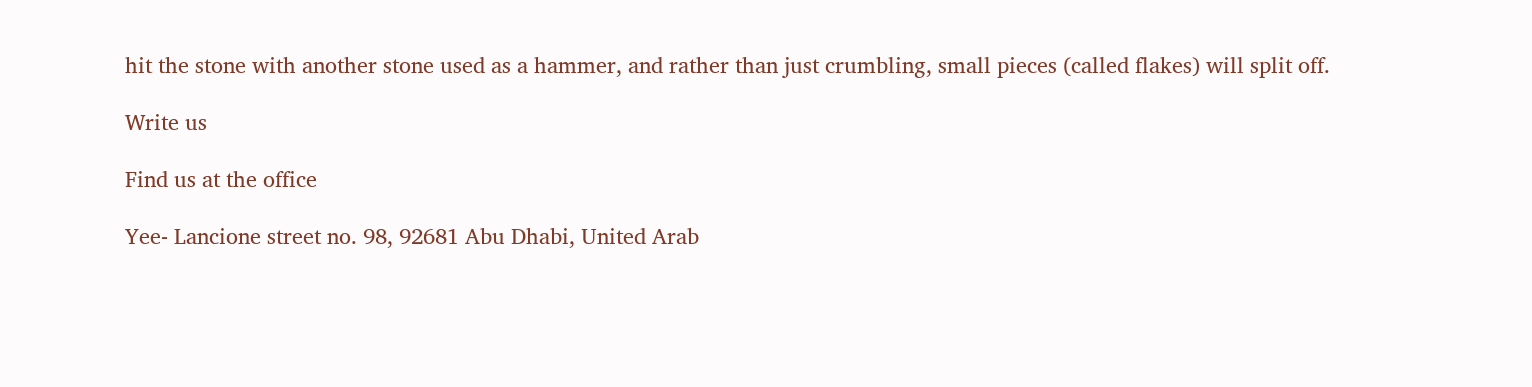hit the stone with another stone used as a hammer, and rather than just crumbling, small pieces (called flakes) will split off.

Write us

Find us at the office

Yee- Lancione street no. 98, 92681 Abu Dhabi, United Arab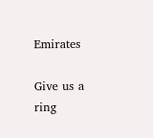Emirates

Give us a ring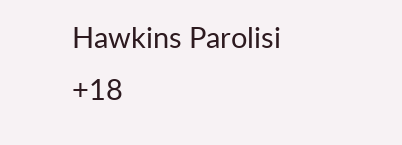Hawkins Parolisi
+18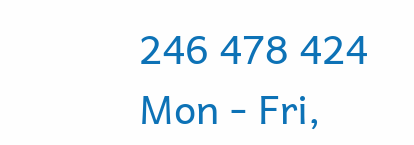246 478 424
Mon - Fri,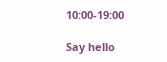10:00-19:00

Say hello